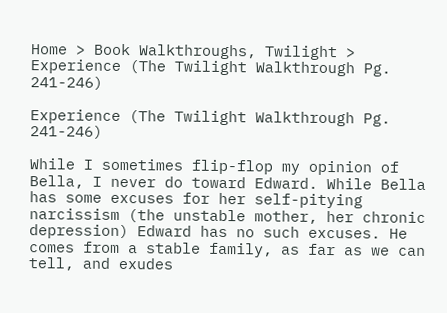Home > Book Walkthroughs, Twilight > Experience (The Twilight Walkthrough Pg. 241-246)

Experience (The Twilight Walkthrough Pg. 241-246)

While I sometimes flip-flop my opinion of Bella, I never do toward Edward. While Bella has some excuses for her self-pitying narcissism (the unstable mother, her chronic depression) Edward has no such excuses. He comes from a stable family, as far as we can tell, and exudes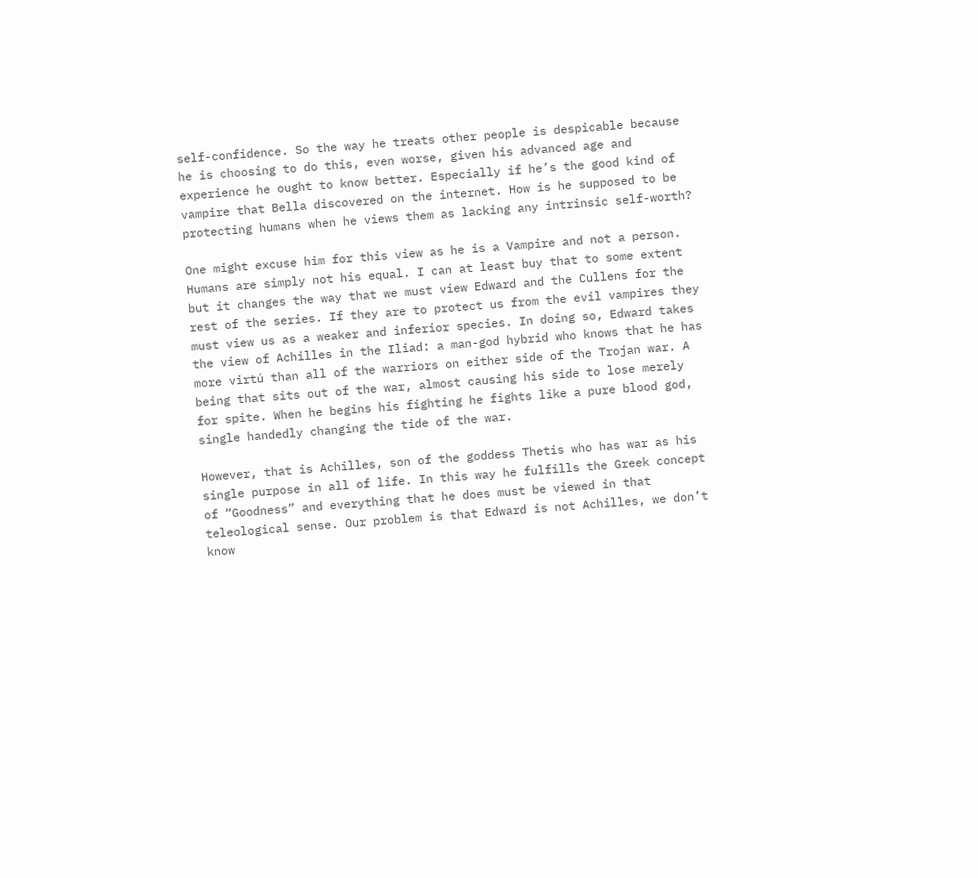self-confidence. So the way he treats other people is despicable because he is choosing to do this, even worse, given his advanced age and experience he ought to know better. Especially if he’s the good kind of vampire that Bella discovered on the internet. How is he supposed to be protecting humans when he views them as lacking any intrinsic self-worth?

One might excuse him for this view as he is a Vampire and not a person. Humans are simply not his equal. I can at least buy that to some extent but it changes the way that we must view Edward and the Cullens for the rest of the series. If they are to protect us from the evil vampires they must view us as a weaker and inferior species. In doing so, Edward takes the view of Achilles in the Iliad: a man-god hybrid who knows that he has more virtú than all of the warriors on either side of the Trojan war. A being that sits out of the war, almost causing his side to lose merely for spite. When he begins his fighting he fights like a pure blood god, single handedly changing the tide of the war.

However, that is Achilles, son of the goddess Thetis who has war as his single purpose in all of life. In this way he fulfills the Greek concept of “Goodness” and everything that he does must be viewed in that teleological sense. Our problem is that Edward is not Achilles, we don’t know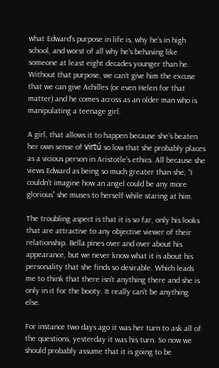what Edward’s purpose in life is, why he’s in high school, and worst of all why he’s behaving like someone at least eight decades younger than he. Without that purpose, we can’t give him the excuse that we can give Achilles (or even Helen for that matter) and he comes across as an older man who is manipulating a teenage girl.

A girl, that allows it to happen because she’s beaten her own sense of virtú so low that she probably places as a vicious person in Aristotle’s ethics. All because she views Edward as being so much greater than she, “I couldn’t imagine how an angel could be any more glorious” she muses to herself while staring at him.

The troubling aspect is that it is so far, only his looks that are attractive to any objective viewer of their relationship. Bella pines over and over about his appearance, but we never know what it is about his personality that she finds so desirable. Which leads me to think that there isn’t anything there and she is only in it for the booty. It really can’t be anything else.

For instance two days ago it was her turn to ask all of the questions, yesterday it was his turn. So now we should probably assume that it is going to be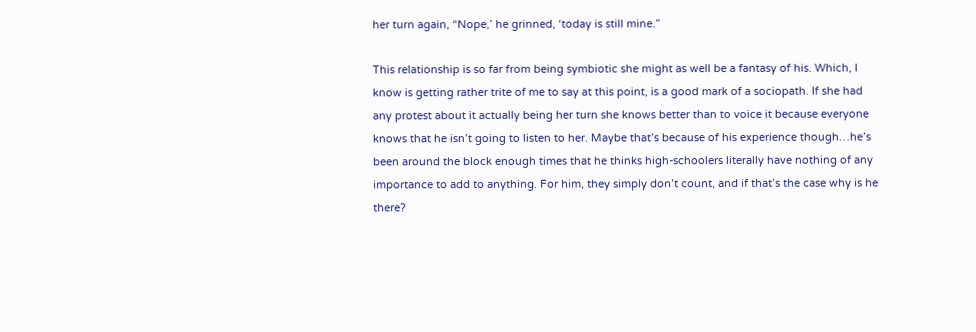her turn again, “Nope,’ he grinned, ‘today is still mine.”

This relationship is so far from being symbiotic she might as well be a fantasy of his. Which, I know is getting rather trite of me to say at this point, is a good mark of a sociopath. If she had any protest about it actually being her turn she knows better than to voice it because everyone knows that he isn’t going to listen to her. Maybe that’s because of his experience though…he’s been around the block enough times that he thinks high-schoolers literally have nothing of any importance to add to anything. For him, they simply don’t count, and if that’s the case why is he there?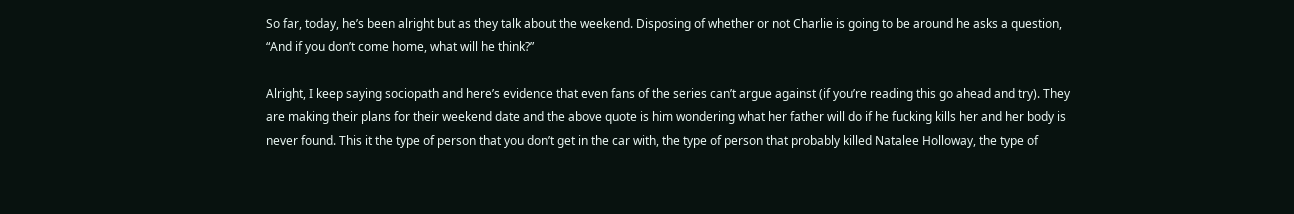So far, today, he’s been alright but as they talk about the weekend. Disposing of whether or not Charlie is going to be around he asks a question, “And if you don’t come home, what will he think?”

Alright, I keep saying sociopath and here’s evidence that even fans of the series can’t argue against (if you’re reading this go ahead and try). They are making their plans for their weekend date and the above quote is him wondering what her father will do if he fucking kills her and her body is never found. This it the type of person that you don’t get in the car with, the type of person that probably killed Natalee Holloway, the type of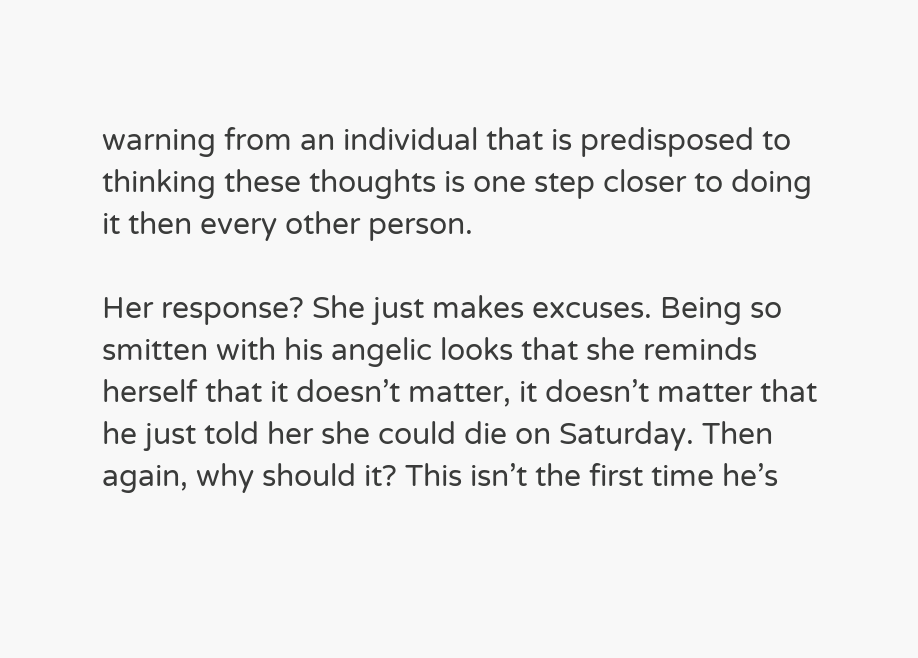warning from an individual that is predisposed to thinking these thoughts is one step closer to doing it then every other person.

Her response? She just makes excuses. Being so smitten with his angelic looks that she reminds herself that it doesn’t matter, it doesn’t matter that he just told her she could die on Saturday. Then again, why should it? This isn’t the first time he’s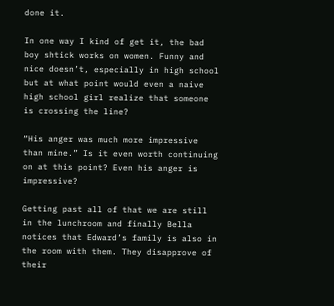done it.

In one way I kind of get it, the bad boy shtick works on women. Funny and nice doesn’t, especially in high school but at what point would even a naive high school girl realize that someone is crossing the line?

“His anger was much more impressive than mine.” Is it even worth continuing on at this point? Even his anger is impressive?

Getting past all of that we are still in the lunchroom and finally Bella notices that Edward’s family is also in the room with them. They disapprove of their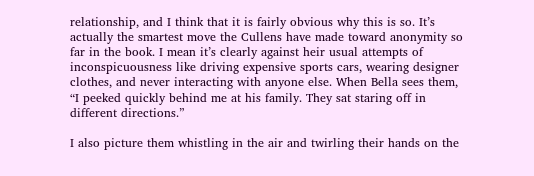relationship, and I think that it is fairly obvious why this is so. It’s actually the smartest move the Cullens have made toward anonymity so far in the book. I mean it’s clearly against heir usual attempts of inconspicuousness like driving expensive sports cars, wearing designer clothes, and never interacting with anyone else. When Bella sees them, “I peeked quickly behind me at his family. They sat staring off in different directions.”

I also picture them whistling in the air and twirling their hands on the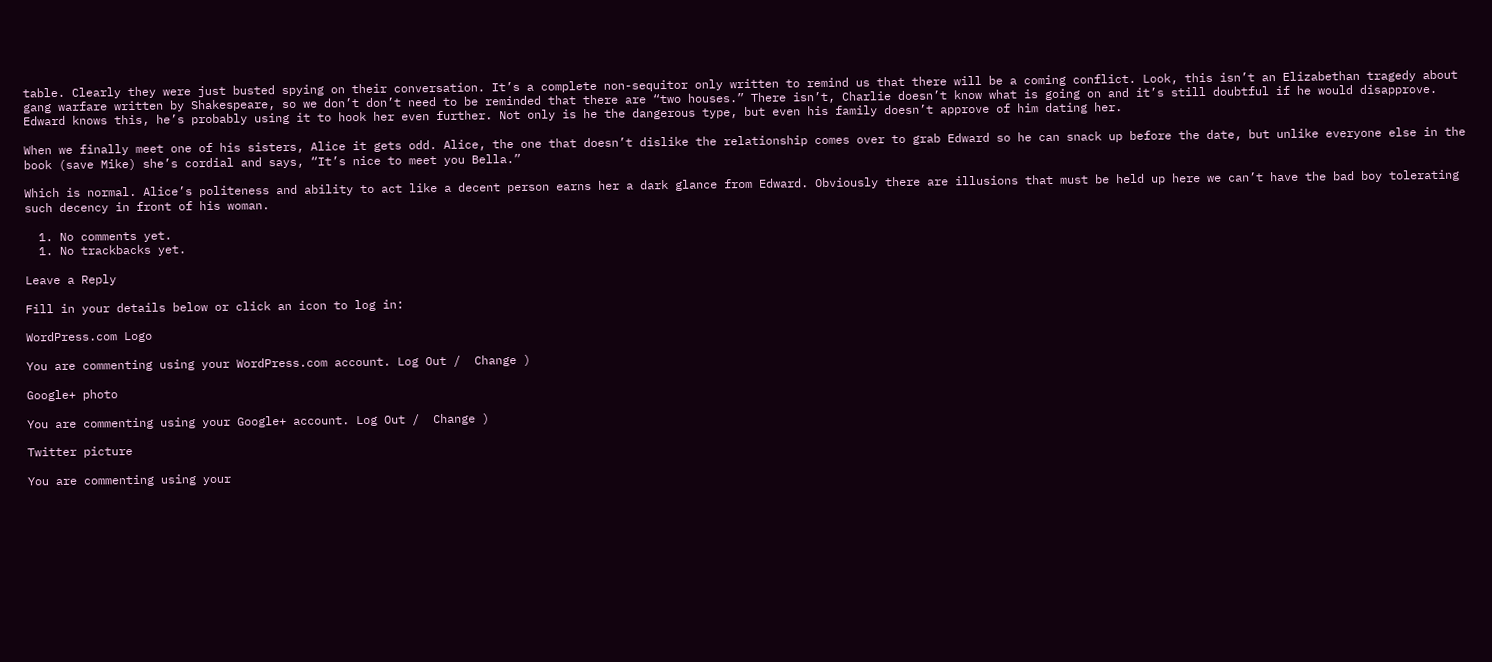table. Clearly they were just busted spying on their conversation. It’s a complete non-sequitor only written to remind us that there will be a coming conflict. Look, this isn’t an Elizabethan tragedy about gang warfare written by Shakespeare, so we don’t don’t need to be reminded that there are “two houses.” There isn’t, Charlie doesn’t know what is going on and it’s still doubtful if he would disapprove. Edward knows this, he’s probably using it to hook her even further. Not only is he the dangerous type, but even his family doesn’t approve of him dating her.

When we finally meet one of his sisters, Alice it gets odd. Alice, the one that doesn’t dislike the relationship comes over to grab Edward so he can snack up before the date, but unlike everyone else in the book (save Mike) she’s cordial and says, “It’s nice to meet you Bella.”

Which is normal. Alice’s politeness and ability to act like a decent person earns her a dark glance from Edward. Obviously there are illusions that must be held up here we can’t have the bad boy tolerating such decency in front of his woman.

  1. No comments yet.
  1. No trackbacks yet.

Leave a Reply

Fill in your details below or click an icon to log in:

WordPress.com Logo

You are commenting using your WordPress.com account. Log Out /  Change )

Google+ photo

You are commenting using your Google+ account. Log Out /  Change )

Twitter picture

You are commenting using your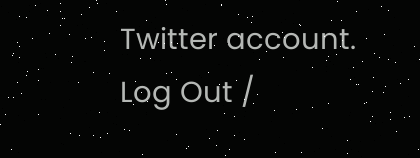Twitter account. Log Out /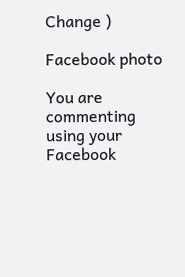Change )

Facebook photo

You are commenting using your Facebook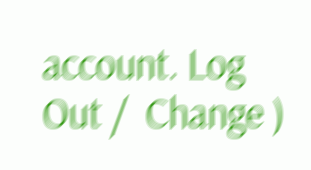account. Log Out /  Change )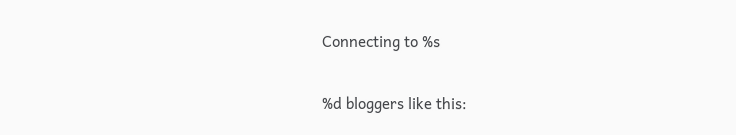Connecting to %s

%d bloggers like this: